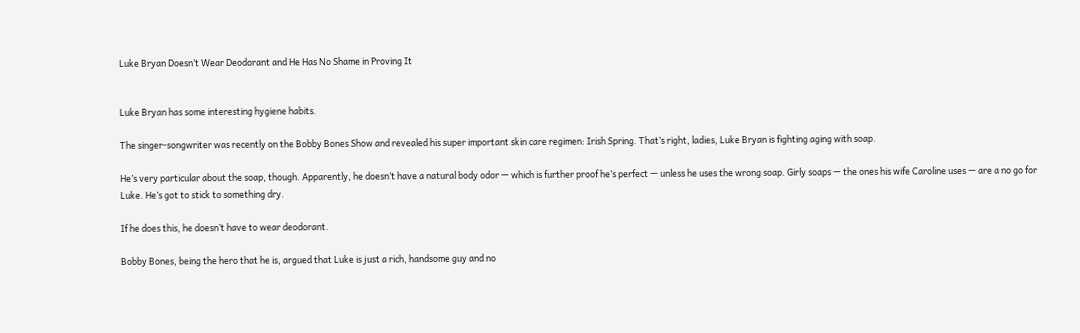Luke Bryan Doesn’t Wear Deodorant and He Has No Shame in Proving It


Luke Bryan has some interesting hygiene habits.

The singer-songwriter was recently on the Bobby Bones Show and revealed his super important skin care regimen: Irish Spring. That’s right, ladies, Luke Bryan is fighting aging with soap.

He’s very particular about the soap, though. Apparently, he doesn’t have a natural body odor — which is further proof he’s perfect — unless he uses the wrong soap. Girly soaps — the ones his wife Caroline uses — are a no go for Luke. He’s got to stick to something dry.

If he does this, he doesn’t have to wear deodorant.

Bobby Bones, being the hero that he is, argued that Luke is just a rich, handsome guy and no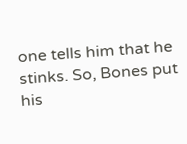one tells him that he stinks. So, Bones put his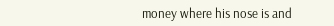money where his nose is and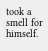took a smell for himself.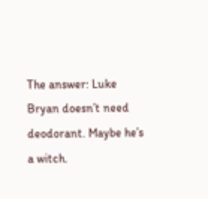The answer: Luke Bryan doesn’t need deodorant. Maybe he’s a witch.